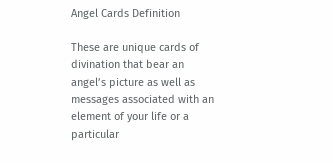Angel Cards Definition

These are unique cards of divination that bear an angel’s picture as well as messages associated with an element of your life or a particular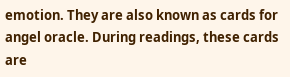emotion. They are also known as cards for angel oracle. During readings, these cards are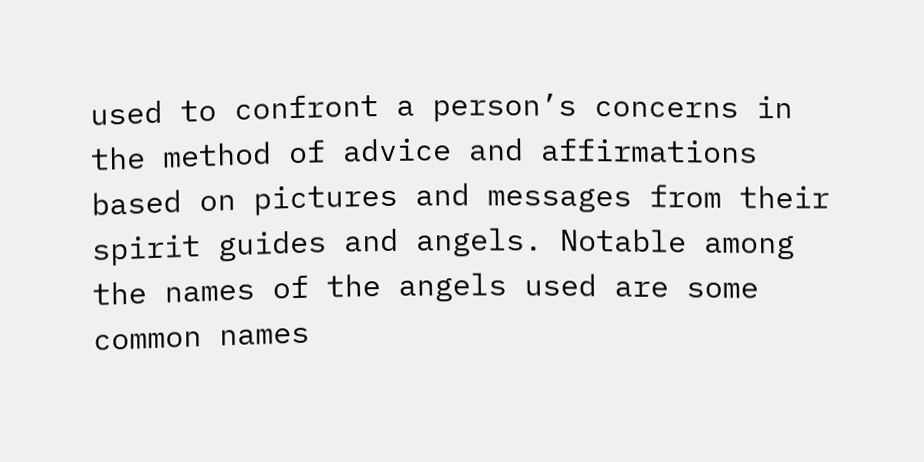used to confront a person’s concerns in the method of advice and affirmations based on pictures and messages from their spirit guides and angels. Notable among the names of the angels used are some common names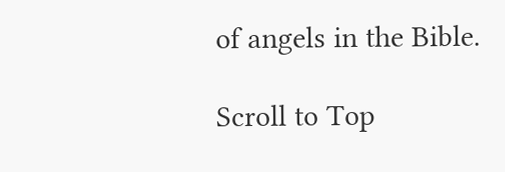of angels in the Bible.

Scroll to Top